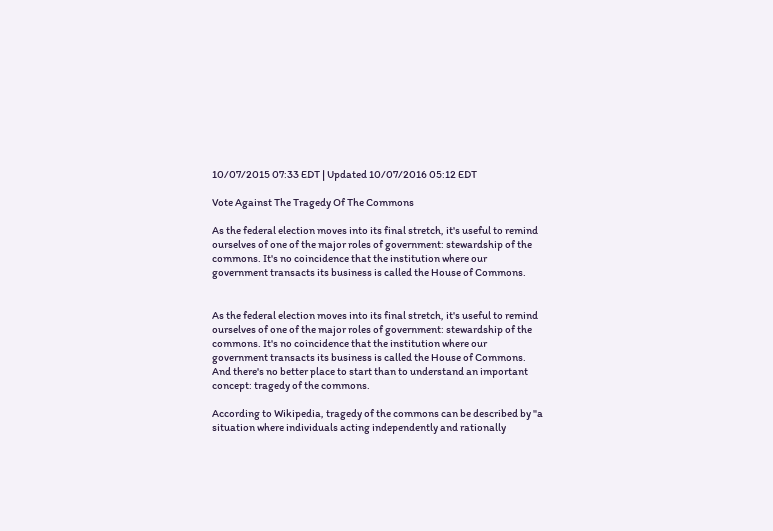10/07/2015 07:33 EDT | Updated 10/07/2016 05:12 EDT

Vote Against The Tragedy Of The Commons

As the federal election moves into its final stretch, it's useful to remind ourselves of one of the major roles of government: stewardship of the commons. It's no coincidence that the institution where our government transacts its business is called the House of Commons.


As the federal election moves into its final stretch, it's useful to remind ourselves of one of the major roles of government: stewardship of the commons. It's no coincidence that the institution where our government transacts its business is called the House of Commons. And there's no better place to start than to understand an important concept: tragedy of the commons.

According to Wikipedia, tragedy of the commons can be described by "a situation where individuals acting independently and rationally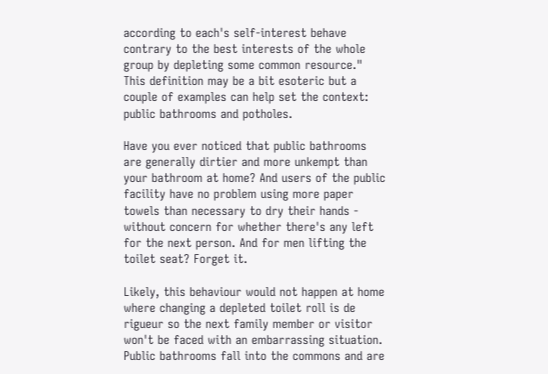according to each's self-interest behave contrary to the best interests of the whole group by depleting some common resource." This definition may be a bit esoteric but a couple of examples can help set the context: public bathrooms and potholes.

Have you ever noticed that public bathrooms are generally dirtier and more unkempt than your bathroom at home? And users of the public facility have no problem using more paper towels than necessary to dry their hands - without concern for whether there's any left for the next person. And for men lifting the toilet seat? Forget it.

Likely, this behaviour would not happen at home where changing a depleted toilet roll is de rigueur so the next family member or visitor won't be faced with an embarrassing situation. Public bathrooms fall into the commons and are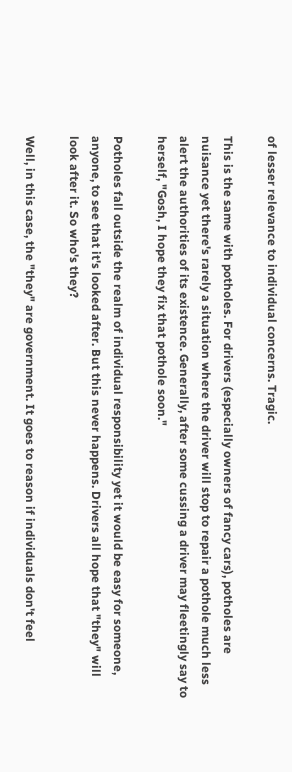of lesser relevance to individual concerns. Tragic.

This is the same with potholes. For drivers (especially owners of fancy cars), potholes are nuisance yet there's rarely a situation where the driver will stop to repair a pothole much less alert the authorities of its existence. Generally, after some cussing a driver may fleetingly say to herself, "Gosh, I hope they fix that pothole soon."

Potholes fall outside the realm of individual responsibility yet it would be easy for someone, anyone, to see that it's looked after. But this never happens. Drivers all hope that "they" will look after it. So who's they?

Well, in this case, the "they" are government. It goes to reason if individuals don't feel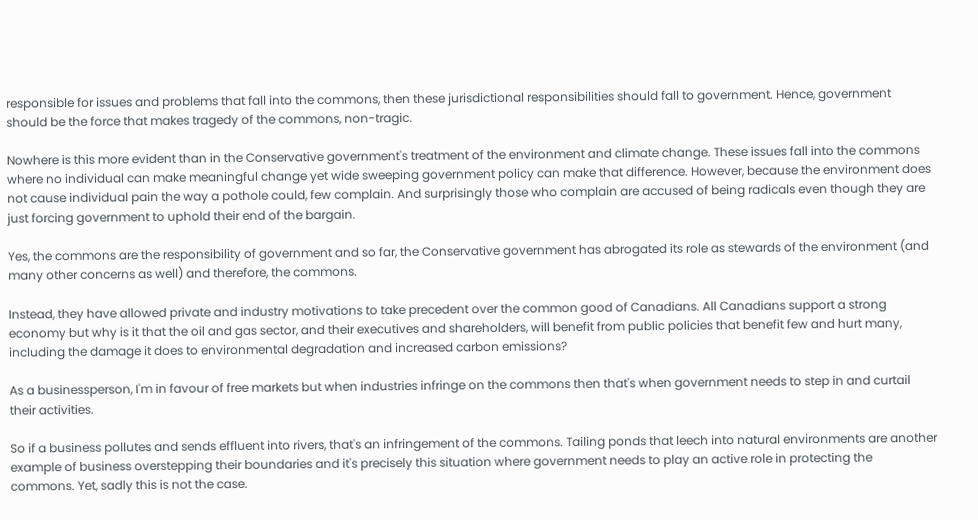responsible for issues and problems that fall into the commons, then these jurisdictional responsibilities should fall to government. Hence, government should be the force that makes tragedy of the commons, non-tragic.

Nowhere is this more evident than in the Conservative government's treatment of the environment and climate change. These issues fall into the commons where no individual can make meaningful change yet wide sweeping government policy can make that difference. However, because the environment does not cause individual pain the way a pothole could, few complain. And surprisingly those who complain are accused of being radicals even though they are just forcing government to uphold their end of the bargain.

Yes, the commons are the responsibility of government and so far, the Conservative government has abrogated its role as stewards of the environment (and many other concerns as well) and therefore, the commons.

Instead, they have allowed private and industry motivations to take precedent over the common good of Canadians. All Canadians support a strong economy but why is it that the oil and gas sector, and their executives and shareholders, will benefit from public policies that benefit few and hurt many, including the damage it does to environmental degradation and increased carbon emissions?

As a businessperson, I'm in favour of free markets but when industries infringe on the commons then that's when government needs to step in and curtail their activities.

So if a business pollutes and sends effluent into rivers, that's an infringement of the commons. Tailing ponds that leech into natural environments are another example of business overstepping their boundaries and it's precisely this situation where government needs to play an active role in protecting the commons. Yet, sadly this is not the case.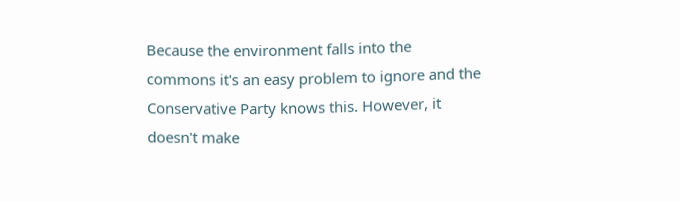Because the environment falls into the commons it's an easy problem to ignore and the Conservative Party knows this. However, it doesn't make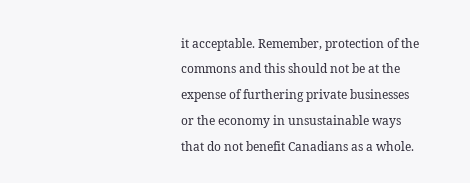it acceptable. Remember, protection of the commons and this should not be at the expense of furthering private businesses or the economy in unsustainable ways that do not benefit Canadians as a whole.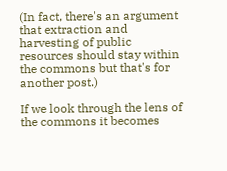(In fact, there's an argument that extraction and harvesting of public resources should stay within the commons but that's for another post.)

If we look through the lens of the commons it becomes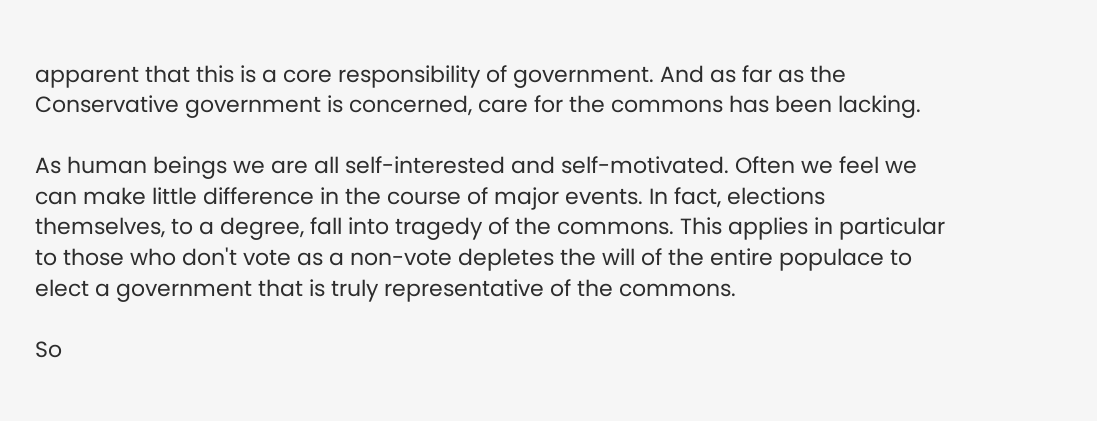apparent that this is a core responsibility of government. And as far as the Conservative government is concerned, care for the commons has been lacking.

As human beings we are all self-interested and self-motivated. Often we feel we can make little difference in the course of major events. In fact, elections themselves, to a degree, fall into tragedy of the commons. This applies in particular to those who don't vote as a non-vote depletes the will of the entire populace to elect a government that is truly representative of the commons.

So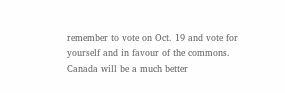remember to vote on Oct. 19 and vote for yourself and in favour of the commons. Canada will be a much better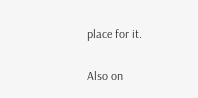place for it.

Also on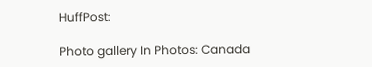HuffPost:

Photo gallery In Photos: Canada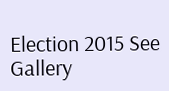Election 2015 See Gallery